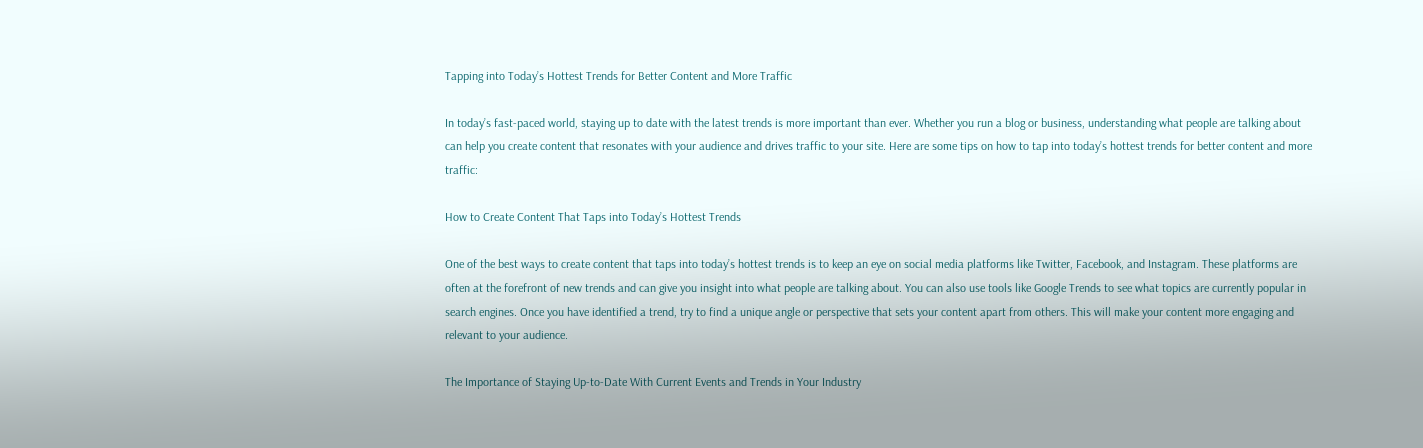Tapping into Today’s Hottest Trends for Better Content and More Traffic

In today’s fast-paced world, staying up to date with the latest trends is more important than ever. Whether you run a blog or business, understanding what people are talking about can help you create content that resonates with your audience and drives traffic to your site. Here are some tips on how to tap into today’s hottest trends for better content and more traffic:

How to Create Content That Taps into Today’s Hottest Trends

One of the best ways to create content that taps into today’s hottest trends is to keep an eye on social media platforms like Twitter, Facebook, and Instagram. These platforms are often at the forefront of new trends and can give you insight into what people are talking about. You can also use tools like Google Trends to see what topics are currently popular in search engines. Once you have identified a trend, try to find a unique angle or perspective that sets your content apart from others. This will make your content more engaging and relevant to your audience.

The Importance of Staying Up-to-Date With Current Events and Trends in Your Industry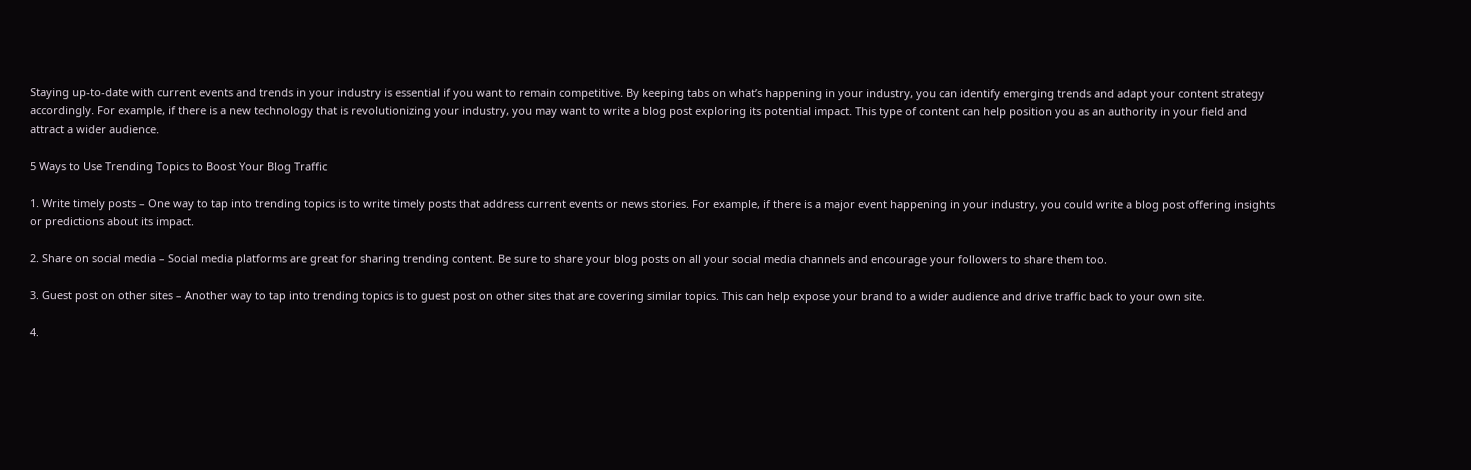Staying up-to-date with current events and trends in your industry is essential if you want to remain competitive. By keeping tabs on what’s happening in your industry, you can identify emerging trends and adapt your content strategy accordingly. For example, if there is a new technology that is revolutionizing your industry, you may want to write a blog post exploring its potential impact. This type of content can help position you as an authority in your field and attract a wider audience.

5 Ways to Use Trending Topics to Boost Your Blog Traffic

1. Write timely posts – One way to tap into trending topics is to write timely posts that address current events or news stories. For example, if there is a major event happening in your industry, you could write a blog post offering insights or predictions about its impact.

2. Share on social media – Social media platforms are great for sharing trending content. Be sure to share your blog posts on all your social media channels and encourage your followers to share them too.

3. Guest post on other sites – Another way to tap into trending topics is to guest post on other sites that are covering similar topics. This can help expose your brand to a wider audience and drive traffic back to your own site.

4.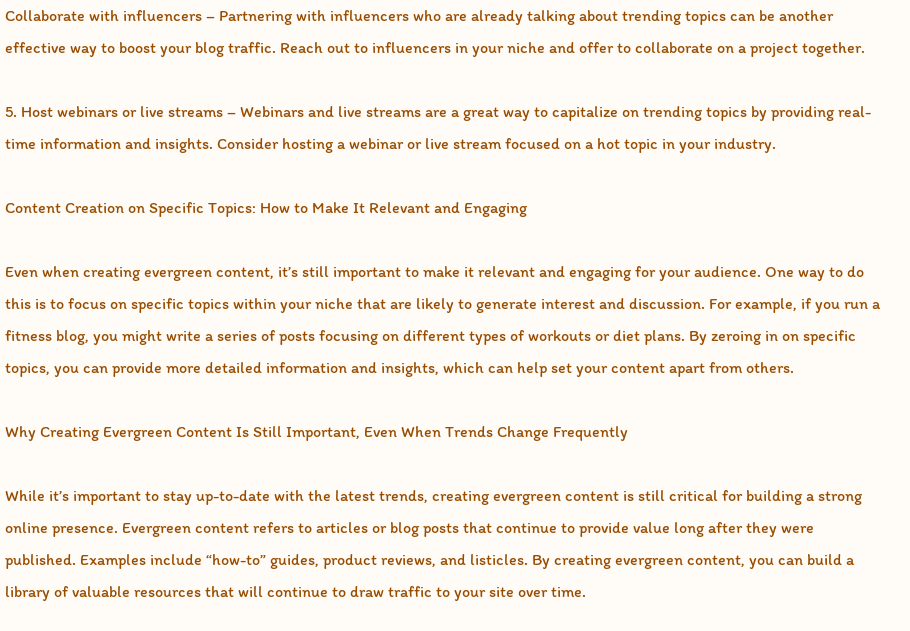Collaborate with influencers – Partnering with influencers who are already talking about trending topics can be another effective way to boost your blog traffic. Reach out to influencers in your niche and offer to collaborate on a project together.

5. Host webinars or live streams – Webinars and live streams are a great way to capitalize on trending topics by providing real-time information and insights. Consider hosting a webinar or live stream focused on a hot topic in your industry.

Content Creation on Specific Topics: How to Make It Relevant and Engaging

Even when creating evergreen content, it’s still important to make it relevant and engaging for your audience. One way to do this is to focus on specific topics within your niche that are likely to generate interest and discussion. For example, if you run a fitness blog, you might write a series of posts focusing on different types of workouts or diet plans. By zeroing in on specific topics, you can provide more detailed information and insights, which can help set your content apart from others.

Why Creating Evergreen Content Is Still Important, Even When Trends Change Frequently

While it’s important to stay up-to-date with the latest trends, creating evergreen content is still critical for building a strong online presence. Evergreen content refers to articles or blog posts that continue to provide value long after they were published. Examples include “how-to” guides, product reviews, and listicles. By creating evergreen content, you can build a library of valuable resources that will continue to draw traffic to your site over time.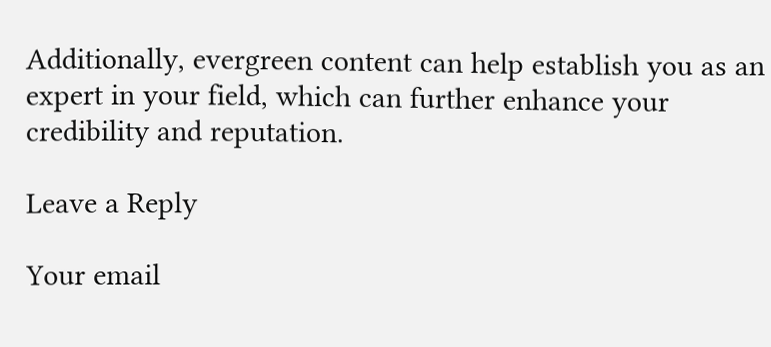Additionally, evergreen content can help establish you as an expert in your field, which can further enhance your credibility and reputation.

Leave a Reply

Your email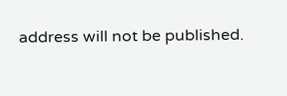address will not be published.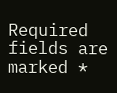Required fields are marked *